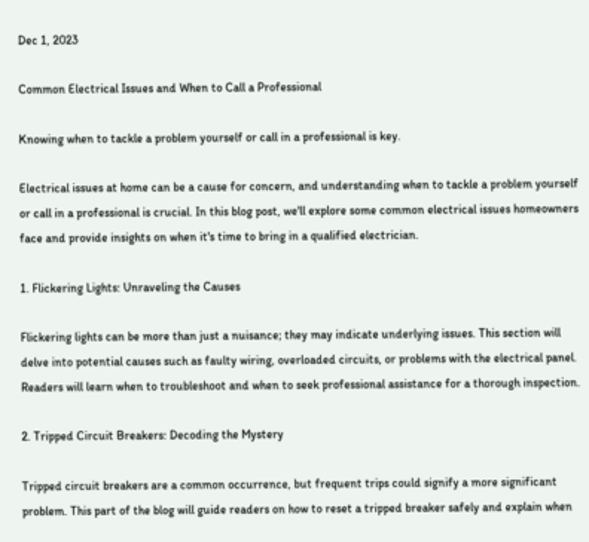Dec 1, 2023

Common Electrical Issues and When to Call a Professional

Knowing when to tackle a problem yourself or call in a professional is key.

Electrical issues at home can be a cause for concern, and understanding when to tackle a problem yourself or call in a professional is crucial. In this blog post, we'll explore some common electrical issues homeowners face and provide insights on when it's time to bring in a qualified electrician.

1. Flickering Lights: Unraveling the Causes

Flickering lights can be more than just a nuisance; they may indicate underlying issues. This section will delve into potential causes such as faulty wiring, overloaded circuits, or problems with the electrical panel. Readers will learn when to troubleshoot and when to seek professional assistance for a thorough inspection.

2. Tripped Circuit Breakers: Decoding the Mystery

Tripped circuit breakers are a common occurrence, but frequent trips could signify a more significant problem. This part of the blog will guide readers on how to reset a tripped breaker safely and explain when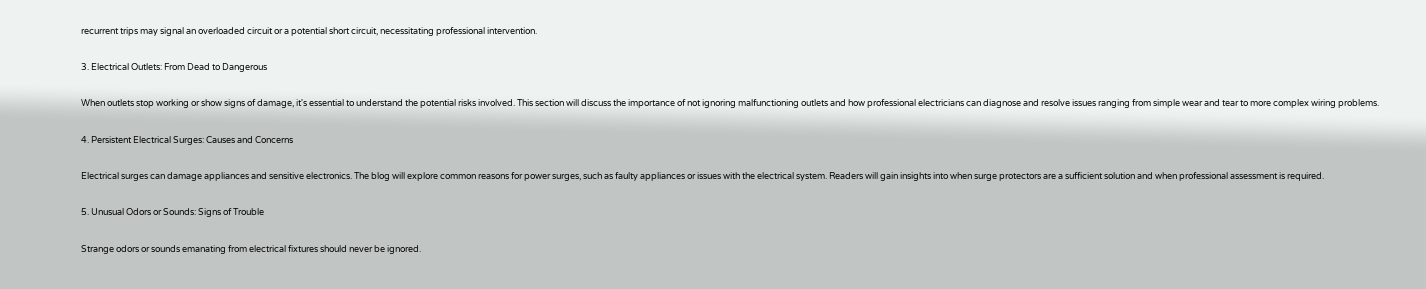recurrent trips may signal an overloaded circuit or a potential short circuit, necessitating professional intervention.

3. Electrical Outlets: From Dead to Dangerous

When outlets stop working or show signs of damage, it's essential to understand the potential risks involved. This section will discuss the importance of not ignoring malfunctioning outlets and how professional electricians can diagnose and resolve issues ranging from simple wear and tear to more complex wiring problems.

4. Persistent Electrical Surges: Causes and Concerns

Electrical surges can damage appliances and sensitive electronics. The blog will explore common reasons for power surges, such as faulty appliances or issues with the electrical system. Readers will gain insights into when surge protectors are a sufficient solution and when professional assessment is required.

5. Unusual Odors or Sounds: Signs of Trouble

Strange odors or sounds emanating from electrical fixtures should never be ignored.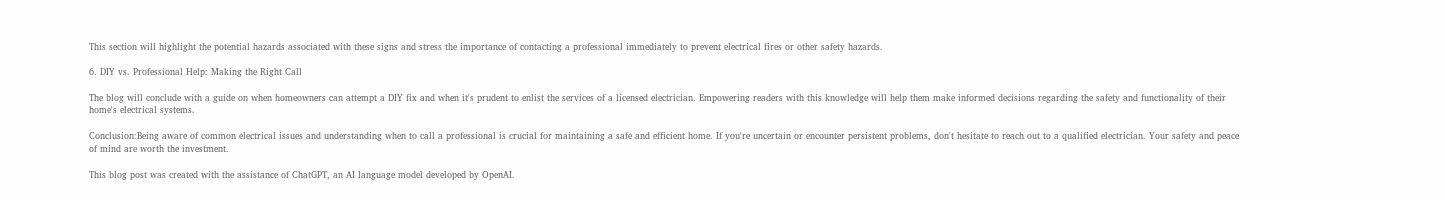This section will highlight the potential hazards associated with these signs and stress the importance of contacting a professional immediately to prevent electrical fires or other safety hazards.

6. DIY vs. Professional Help: Making the Right Call

The blog will conclude with a guide on when homeowners can attempt a DIY fix and when it's prudent to enlist the services of a licensed electrician. Empowering readers with this knowledge will help them make informed decisions regarding the safety and functionality of their home's electrical systems.

Conclusion:Being aware of common electrical issues and understanding when to call a professional is crucial for maintaining a safe and efficient home. If you're uncertain or encounter persistent problems, don't hesitate to reach out to a qualified electrician. Your safety and peace of mind are worth the investment.

This blog post was created with the assistance of ChatGPT, an AI language model developed by OpenAI.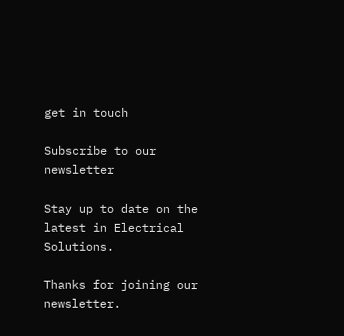get in touch

Subscribe to our newsletter

Stay up to date on the latest in Electrical Solutions.

Thanks for joining our newsletter.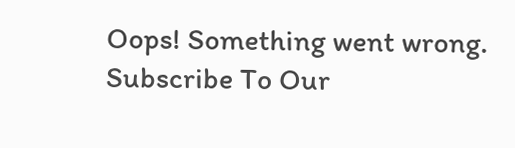Oops! Something went wrong.
Subscribe To Our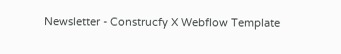Newsletter - Construcfy X Webflow Template